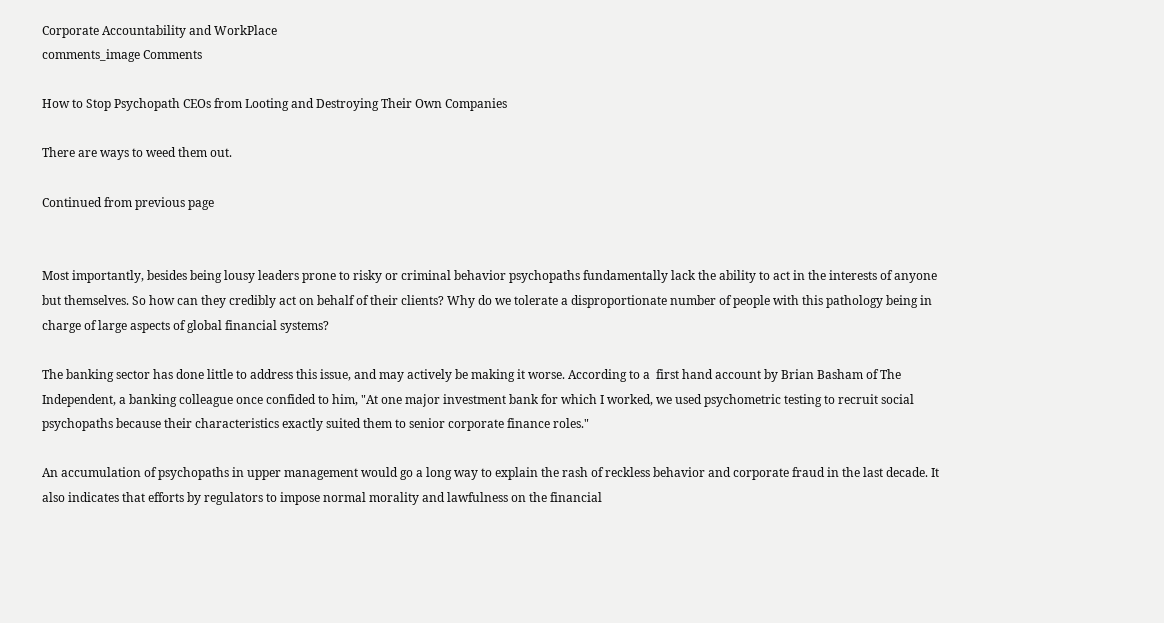Corporate Accountability and WorkPlace
comments_image Comments

How to Stop Psychopath CEOs from Looting and Destroying Their Own Companies

There are ways to weed them out.

Continued from previous page


Most importantly, besides being lousy leaders prone to risky or criminal behavior psychopaths fundamentally lack the ability to act in the interests of anyone but themselves. So how can they credibly act on behalf of their clients? Why do we tolerate a disproportionate number of people with this pathology being in charge of large aspects of global financial systems?

The banking sector has done little to address this issue, and may actively be making it worse. According to a  first hand account by Brian Basham of The Independent, a banking colleague once confided to him, "At one major investment bank for which I worked, we used psychometric testing to recruit social psychopaths because their characteristics exactly suited them to senior corporate finance roles."

An accumulation of psychopaths in upper management would go a long way to explain the rash of reckless behavior and corporate fraud in the last decade. It also indicates that efforts by regulators to impose normal morality and lawfulness on the financial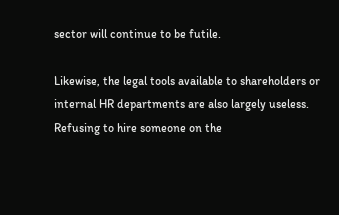sector will continue to be futile.

Likewise, the legal tools available to shareholders or internal HR departments are also largely useless. Refusing to hire someone on the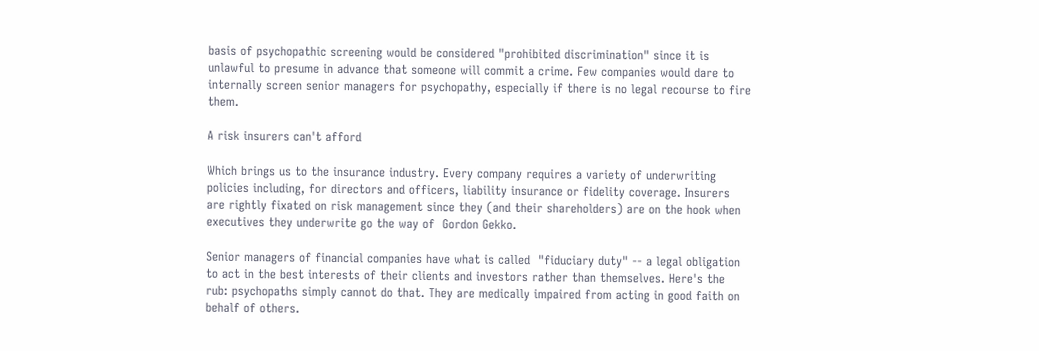basis of psychopathic screening would be considered "prohibited discrimination" since it is unlawful to presume in advance that someone will commit a crime. Few companies would dare to internally screen senior managers for psychopathy, especially if there is no legal recourse to fire them.

A risk insurers can't afford

Which brings us to the insurance industry. Every company requires a variety of underwriting policies including, for directors and officers, liability insurance or fidelity coverage. Insurers are rightly fixated on risk management since they (and their shareholders) are on the hook when executives they underwrite go the way of  Gordon Gekko.

Senior managers of financial companies have what is called  "fiduciary duty" -- a legal obligation to act in the best interests of their clients and investors rather than themselves. Here's the rub: psychopaths simply cannot do that. They are medically impaired from acting in good faith on behalf of others.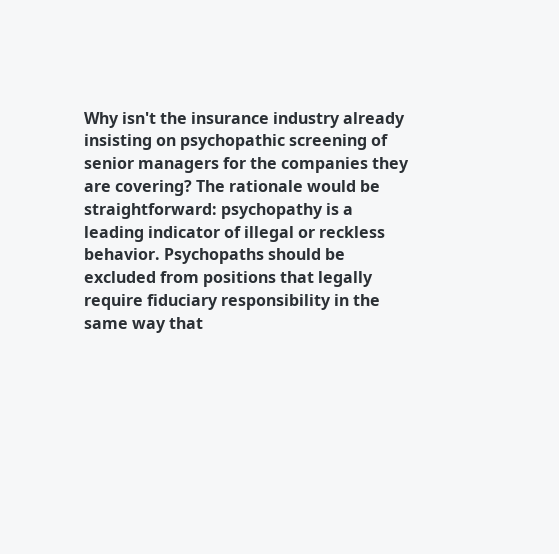Why isn't the insurance industry already insisting on psychopathic screening of senior managers for the companies they are covering? The rationale would be straightforward: psychopathy is a leading indicator of illegal or reckless behavior. Psychopaths should be excluded from positions that legally require fiduciary responsibility in the same way that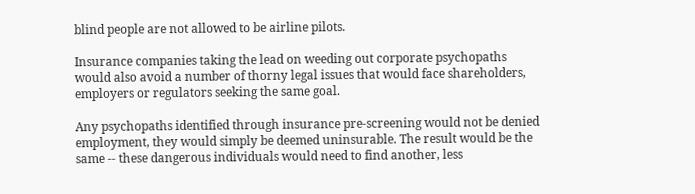blind people are not allowed to be airline pilots.

Insurance companies taking the lead on weeding out corporate psychopaths would also avoid a number of thorny legal issues that would face shareholders, employers or regulators seeking the same goal.

Any psychopaths identified through insurance pre-screening would not be denied employment, they would simply be deemed uninsurable. The result would be the same -- these dangerous individuals would need to find another, less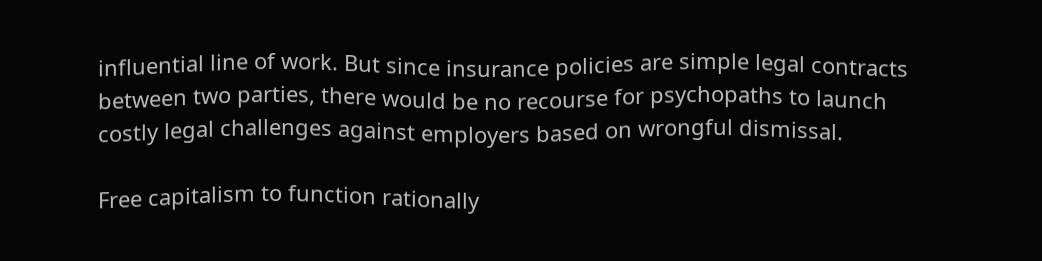influential line of work. But since insurance policies are simple legal contracts between two parties, there would be no recourse for psychopaths to launch costly legal challenges against employers based on wrongful dismissal.

Free capitalism to function rationally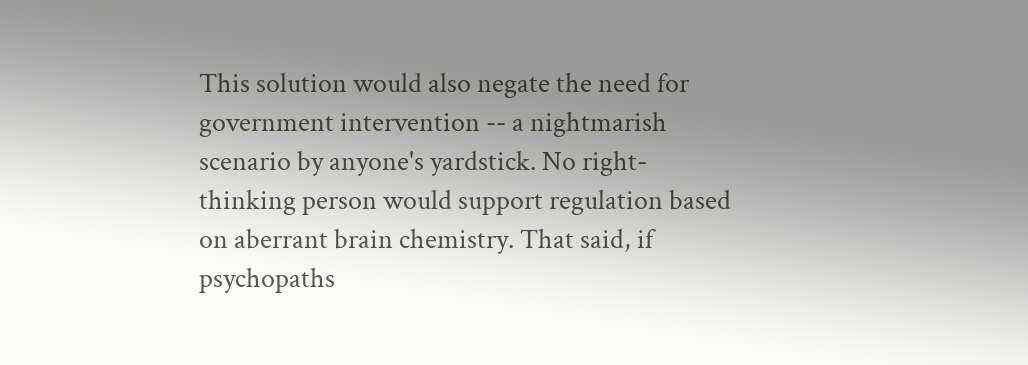This solution would also negate the need for government intervention -- a nightmarish scenario by anyone's yardstick. No right-thinking person would support regulation based on aberrant brain chemistry. That said, if psychopaths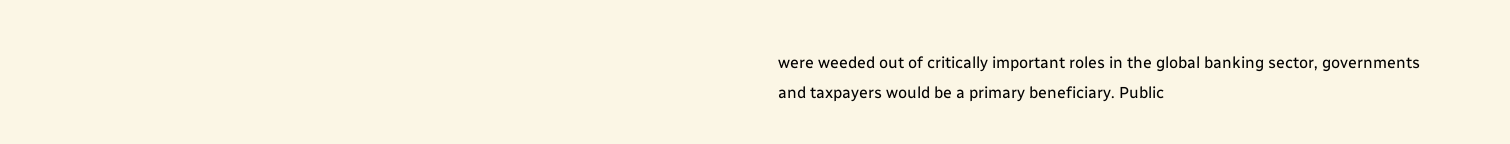were weeded out of critically important roles in the global banking sector, governments and taxpayers would be a primary beneficiary. Public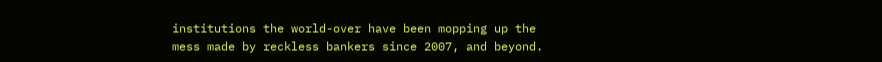institutions the world-over have been mopping up the mess made by reckless bankers since 2007, and beyond.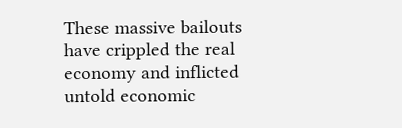These massive bailouts have crippled the real economy and inflicted untold economic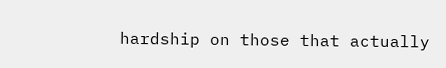hardship on those that actually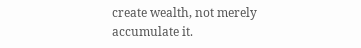create wealth, not merely accumulate it.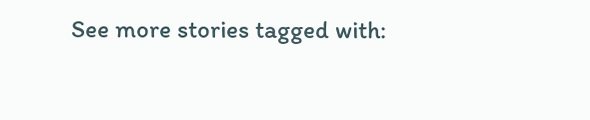See more stories tagged with: